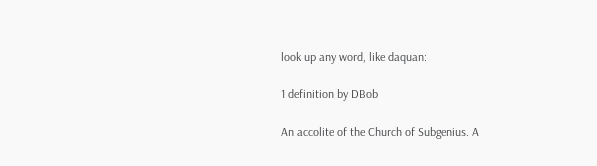look up any word, like daquan:

1 definition by DBob

An accolite of the Church of Subgenius. A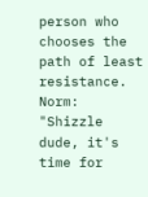person who chooses the path of least resistance.
Norm: "Shizzle dude, it's time for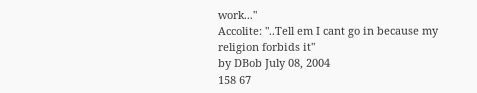work..."
Accolite: "..Tell em I cant go in because my religion forbids it"
by DBob July 08, 2004
158 67